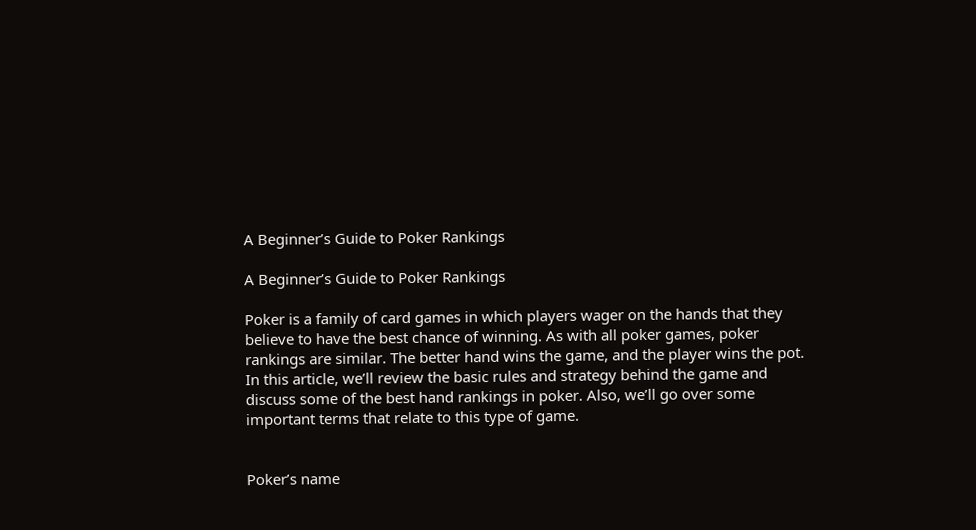A Beginner’s Guide to Poker Rankings

A Beginner’s Guide to Poker Rankings

Poker is a family of card games in which players wager on the hands that they believe to have the best chance of winning. As with all poker games, poker rankings are similar. The better hand wins the game, and the player wins the pot. In this article, we’ll review the basic rules and strategy behind the game and discuss some of the best hand rankings in poker. Also, we’ll go over some important terms that relate to this type of game.


Poker’s name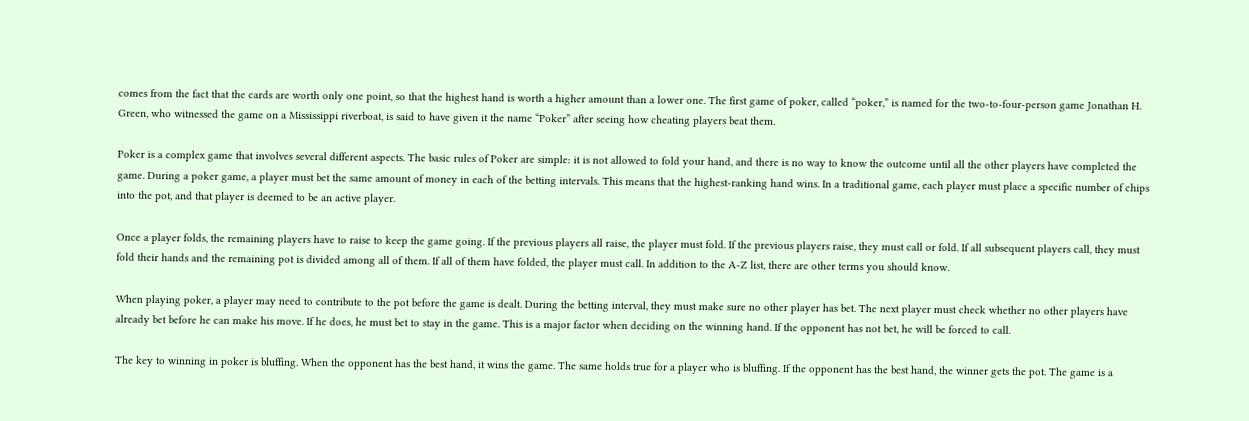comes from the fact that the cards are worth only one point, so that the highest hand is worth a higher amount than a lower one. The first game of poker, called “poker,” is named for the two-to-four-person game Jonathan H. Green, who witnessed the game on a Mississippi riverboat, is said to have given it the name “Poker” after seeing how cheating players beat them.

Poker is a complex game that involves several different aspects. The basic rules of Poker are simple: it is not allowed to fold your hand, and there is no way to know the outcome until all the other players have completed the game. During a poker game, a player must bet the same amount of money in each of the betting intervals. This means that the highest-ranking hand wins. In a traditional game, each player must place a specific number of chips into the pot, and that player is deemed to be an active player.

Once a player folds, the remaining players have to raise to keep the game going. If the previous players all raise, the player must fold. If the previous players raise, they must call or fold. If all subsequent players call, they must fold their hands and the remaining pot is divided among all of them. If all of them have folded, the player must call. In addition to the A-Z list, there are other terms you should know.

When playing poker, a player may need to contribute to the pot before the game is dealt. During the betting interval, they must make sure no other player has bet. The next player must check whether no other players have already bet before he can make his move. If he does, he must bet to stay in the game. This is a major factor when deciding on the winning hand. If the opponent has not bet, he will be forced to call.

The key to winning in poker is bluffing. When the opponent has the best hand, it wins the game. The same holds true for a player who is bluffing. If the opponent has the best hand, the winner gets the pot. The game is a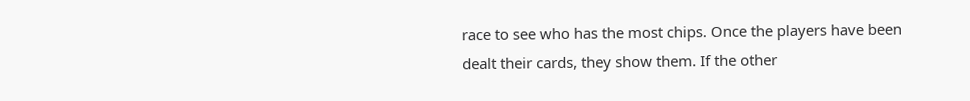race to see who has the most chips. Once the players have been dealt their cards, they show them. If the other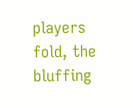players fold, the bluffing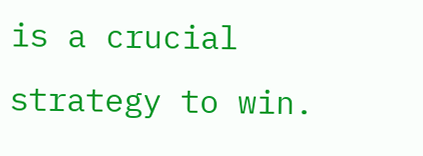is a crucial strategy to win.